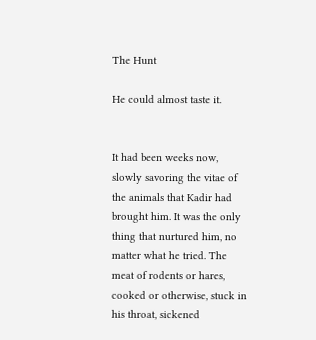The Hunt

He could almost taste it.


It had been weeks now, slowly savoring the vitae of the animals that Kadir had brought him. It was the only thing that nurtured him, no matter what he tried. The meat of rodents or hares, cooked or otherwise, stuck in his throat, sickened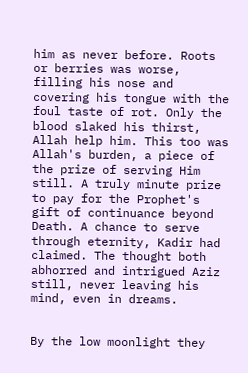him as never before. Roots or berries was worse, filling his nose and covering his tongue with the foul taste of rot. Only the blood slaked his thirst, Allah help him. This too was Allah's burden, a piece of the prize of serving Him still. A truly minute prize to pay for the Prophet's gift of continuance beyond Death. A chance to serve through eternity, Kadir had claimed. The thought both abhorred and intrigued Aziz still, never leaving his mind, even in dreams.


By the low moonlight they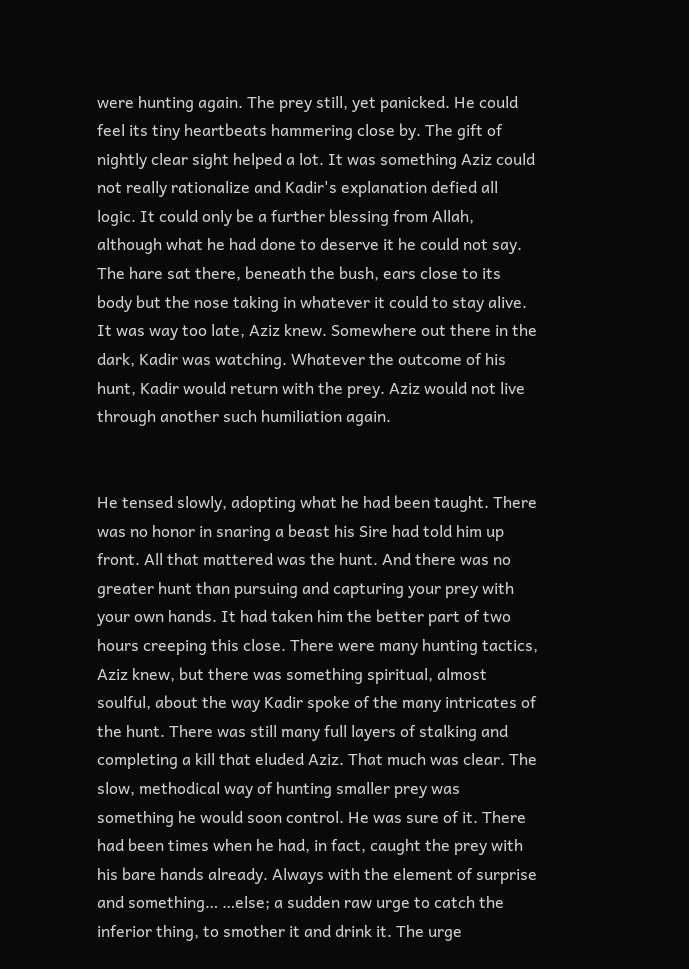were hunting again. The prey still, yet panicked. He could feel its tiny heartbeats hammering close by. The gift of nightly clear sight helped a lot. It was something Aziz could not really rationalize and Kadir's explanation defied all logic. It could only be a further blessing from Allah, although what he had done to deserve it he could not say. The hare sat there, beneath the bush, ears close to its body but the nose taking in whatever it could to stay alive. It was way too late, Aziz knew. Somewhere out there in the dark, Kadir was watching. Whatever the outcome of his hunt, Kadir would return with the prey. Aziz would not live through another such humiliation again.


He tensed slowly, adopting what he had been taught. There was no honor in snaring a beast his Sire had told him up front. All that mattered was the hunt. And there was no greater hunt than pursuing and capturing your prey with your own hands. It had taken him the better part of two hours creeping this close. There were many hunting tactics, Aziz knew, but there was something spiritual, almost soulful, about the way Kadir spoke of the many intricates of the hunt. There was still many full layers of stalking and completing a kill that eluded Aziz. That much was clear. The slow, methodical way of hunting smaller prey was something he would soon control. He was sure of it. There had been times when he had, in fact, caught the prey with his bare hands already. Always with the element of surprise and something… …else; a sudden raw urge to catch the inferior thing, to smother it and drink it. The urge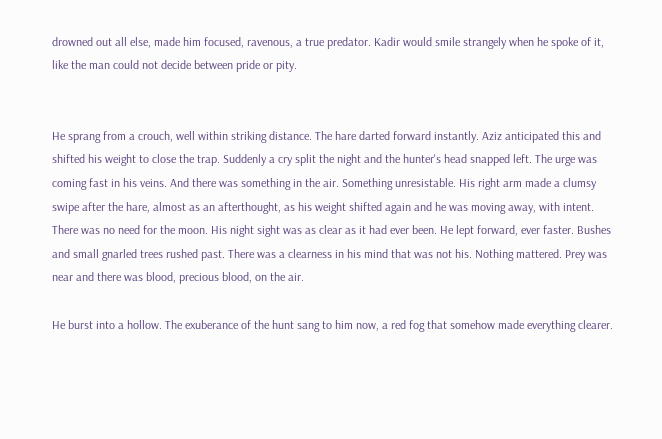drowned out all else, made him focused, ravenous, a true predator. Kadir would smile strangely when he spoke of it, like the man could not decide between pride or pity.


He sprang from a crouch, well within striking distance. The hare darted forward instantly. Aziz anticipated this and shifted his weight to close the trap. Suddenly a cry split the night and the hunter's head snapped left. The urge was coming fast in his veins. And there was something in the air. Something unresistable. His right arm made a clumsy swipe after the hare, almost as an afterthought, as his weight shifted again and he was moving away, with intent. There was no need for the moon. His night sight was as clear as it had ever been. He lept forward, ever faster. Bushes and small gnarled trees rushed past. There was a clearness in his mind that was not his. Nothing mattered. Prey was near and there was blood, precious blood, on the air.

He burst into a hollow. The exuberance of the hunt sang to him now, a red fog that somehow made everything clearer.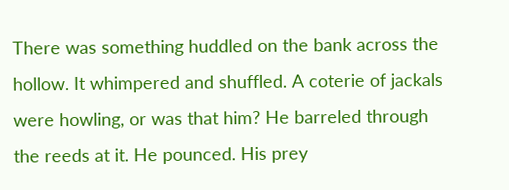There was something huddled on the bank across the hollow. It whimpered and shuffled. A coterie of jackals were howling, or was that him? He barreled through the reeds at it. He pounced. His prey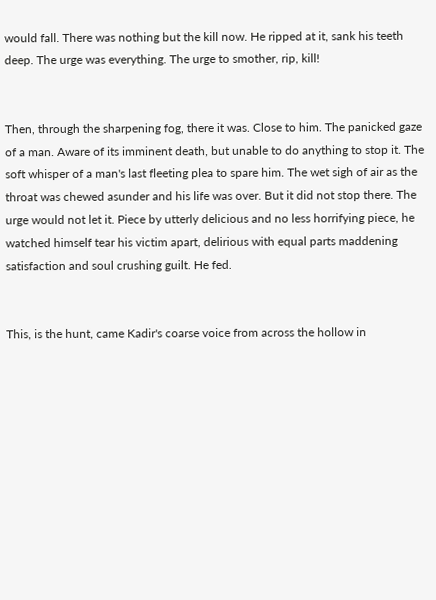would fall. There was nothing but the kill now. He ripped at it, sank his teeth deep. The urge was everything. The urge to smother, rip, kill!


Then, through the sharpening fog, there it was. Close to him. The panicked gaze of a man. Aware of its imminent death, but unable to do anything to stop it. The soft whisper of a man's last fleeting plea to spare him. The wet sigh of air as the throat was chewed asunder and his life was over. But it did not stop there. The urge would not let it. Piece by utterly delicious and no less horrifying piece, he watched himself tear his victim apart, delirious with equal parts maddening satisfaction and soul crushing guilt. He fed.


This, is the hunt, came Kadir's coarse voice from across the hollow in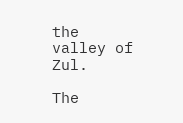the valley of Zul.

The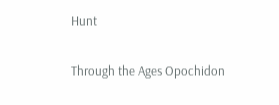Hunt

Through the Ages Opochidon